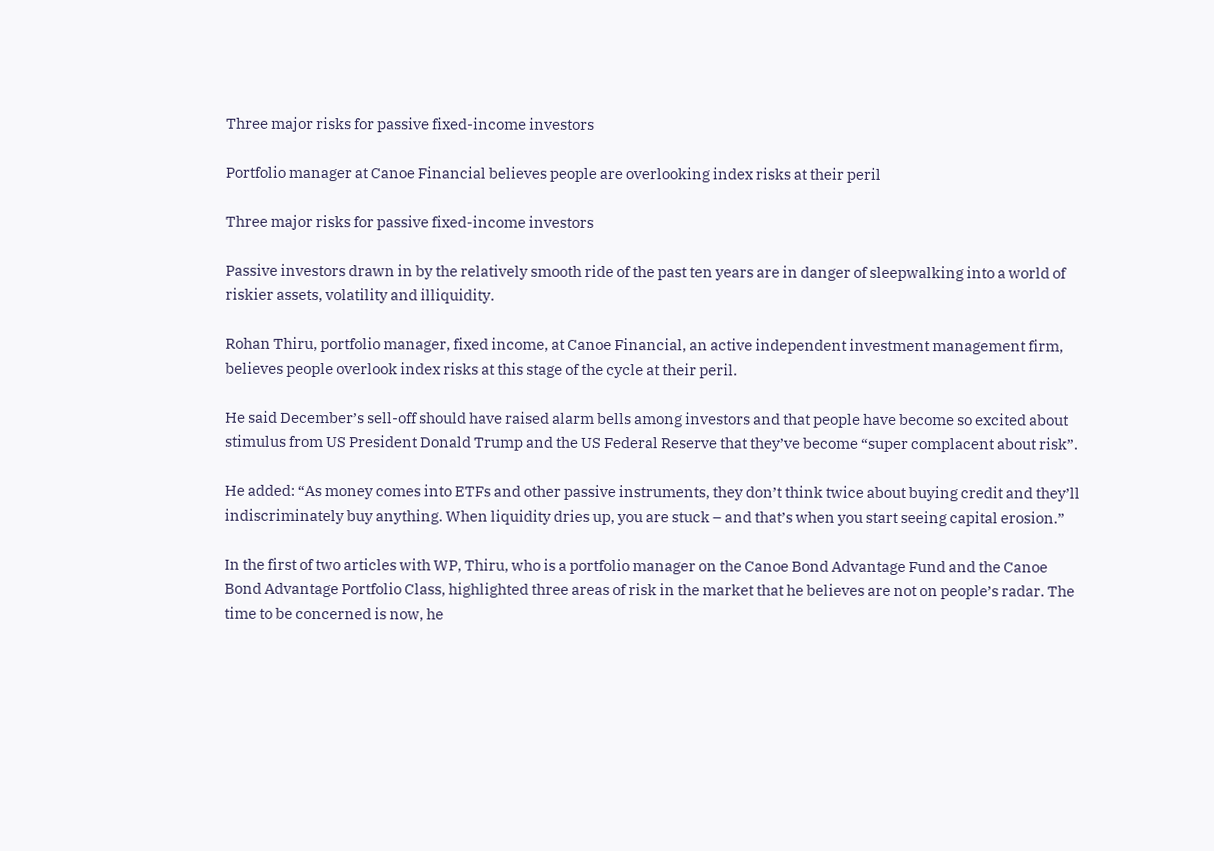Three major risks for passive fixed-income investors

Portfolio manager at Canoe Financial believes people are overlooking index risks at their peril

Three major risks for passive fixed-income investors

Passive investors drawn in by the relatively smooth ride of the past ten years are in danger of sleepwalking into a world of riskier assets, volatility and illiquidity.

Rohan Thiru, portfolio manager, fixed income, at Canoe Financial, an active independent investment management firm, believes people overlook index risks at this stage of the cycle at their peril.

He said December’s sell-off should have raised alarm bells among investors and that people have become so excited about stimulus from US President Donald Trump and the US Federal Reserve that they’ve become “super complacent about risk”.

He added: “As money comes into ETFs and other passive instruments, they don’t think twice about buying credit and they’ll indiscriminately buy anything. When liquidity dries up, you are stuck – and that’s when you start seeing capital erosion.”

In the first of two articles with WP, Thiru, who is a portfolio manager on the Canoe Bond Advantage Fund and the Canoe Bond Advantage Portfolio Class, highlighted three areas of risk in the market that he believes are not on people’s radar. The time to be concerned is now, he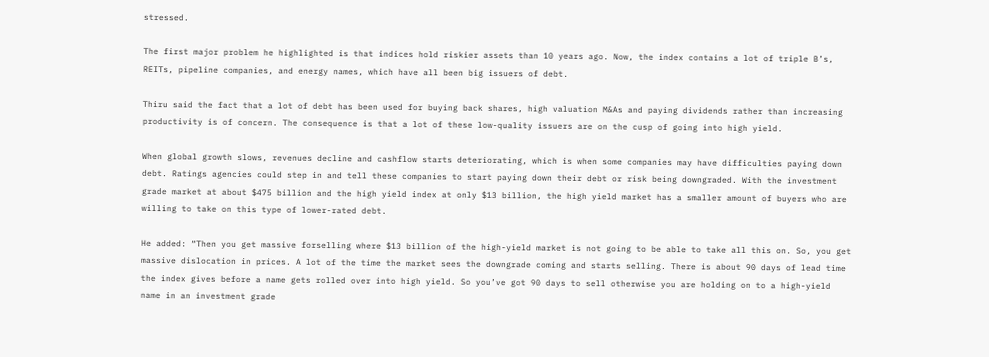stressed.

The first major problem he highlighted is that indices hold riskier assets than 10 years ago. Now, the index contains a lot of triple B’s, REITs, pipeline companies, and energy names, which have all been big issuers of debt.

Thiru said the fact that a lot of debt has been used for buying back shares, high valuation M&As and paying dividends rather than increasing productivity is of concern. The consequence is that a lot of these low-quality issuers are on the cusp of going into high yield.

When global growth slows, revenues decline and cashflow starts deteriorating, which is when some companies may have difficulties paying down debt. Ratings agencies could step in and tell these companies to start paying down their debt or risk being downgraded. With the investment grade market at about $475 billion and the high yield index at only $13 billion, the high yield market has a smaller amount of buyers who are willing to take on this type of lower-rated debt.

He added: “Then you get massive forselling where $13 billion of the high-yield market is not going to be able to take all this on. So, you get massive dislocation in prices. A lot of the time the market sees the downgrade coming and starts selling. There is about 90 days of lead time the index gives before a name gets rolled over into high yield. So you’ve got 90 days to sell otherwise you are holding on to a high-yield name in an investment grade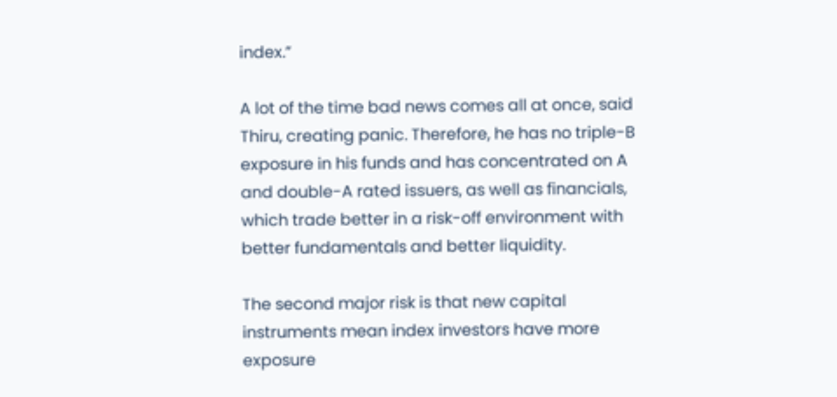index.”

A lot of the time bad news comes all at once, said Thiru, creating panic. Therefore, he has no triple-B exposure in his funds and has concentrated on A and double-A rated issuers, as well as financials, which trade better in a risk-off environment with better fundamentals and better liquidity.

The second major risk is that new capital instruments mean index investors have more exposure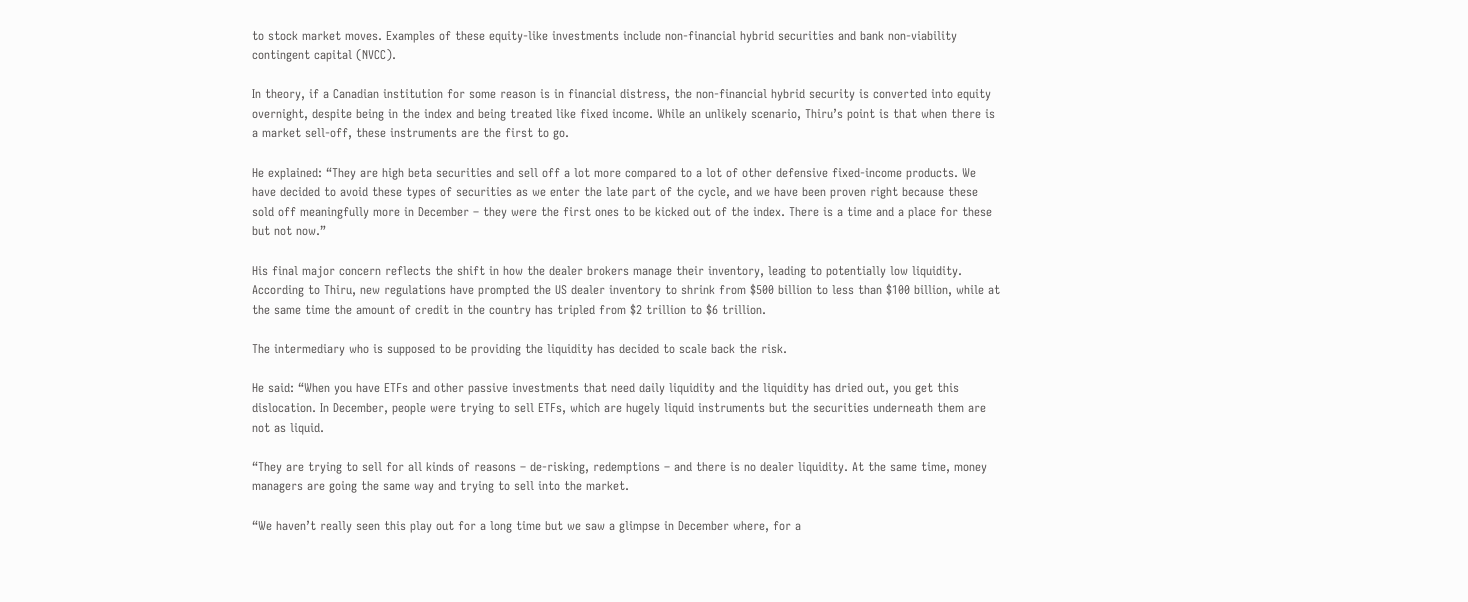to stock market moves. Examples of these equity-like investments include non-financial hybrid securities and bank non-viability contingent capital (NVCC).

In theory, if a Canadian institution for some reason is in financial distress, the non-financial hybrid security is converted into equity overnight, despite being in the index and being treated like fixed income. While an unlikely scenario, Thiru’s point is that when there is a market sell-off, these instruments are the first to go.

He explained: “They are high beta securities and sell off a lot more compared to a lot of other defensive fixed-income products. We have decided to avoid these types of securities as we enter the late part of the cycle, and we have been proven right because these sold off meaningfully more in December – they were the first ones to be kicked out of the index. There is a time and a place for these but not now.”

His final major concern reflects the shift in how the dealer brokers manage their inventory, leading to potentially low liquidity. According to Thiru, new regulations have prompted the US dealer inventory to shrink from $500 billion to less than $100 billion, while at the same time the amount of credit in the country has tripled from $2 trillion to $6 trillion.

The intermediary who is supposed to be providing the liquidity has decided to scale back the risk.

He said: “When you have ETFs and other passive investments that need daily liquidity and the liquidity has dried out, you get this dislocation. In December, people were trying to sell ETFs, which are hugely liquid instruments but the securities underneath them are not as liquid.

“They are trying to sell for all kinds of reasons – de-risking, redemptions – and there is no dealer liquidity. At the same time, money managers are going the same way and trying to sell into the market.

“We haven’t really seen this play out for a long time but we saw a glimpse in December where, for a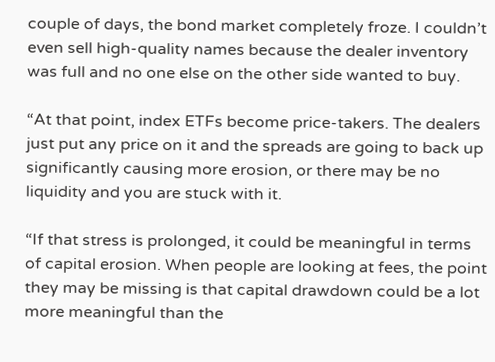couple of days, the bond market completely froze. I couldn’t even sell high-quality names because the dealer inventory was full and no one else on the other side wanted to buy.

“At that point, index ETFs become price-takers. The dealers just put any price on it and the spreads are going to back up significantly causing more erosion, or there may be no liquidity and you are stuck with it.

“If that stress is prolonged, it could be meaningful in terms of capital erosion. When people are looking at fees, the point they may be missing is that capital drawdown could be a lot more meaningful than the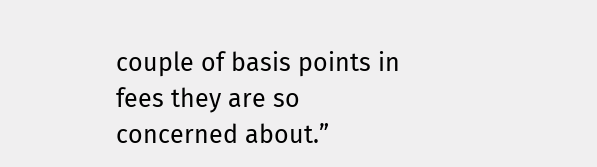couple of basis points in fees they are so concerned about.”